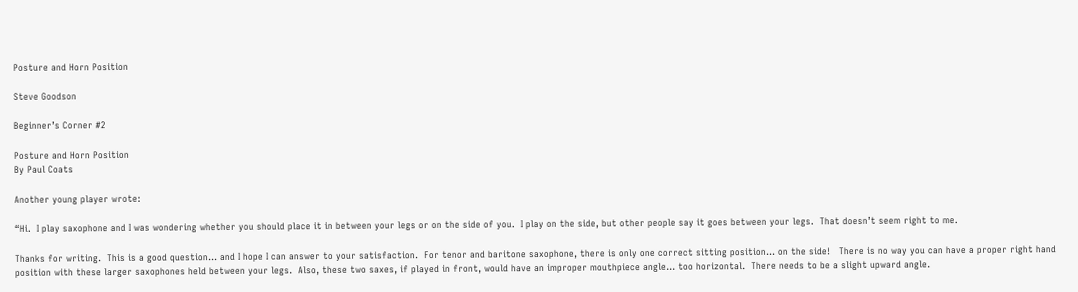Posture and Horn Position

Steve Goodson

Beginner’s Corner #2

Posture and Horn Position
By Paul Coats

Another young player wrote:

“Hi.  I play saxophone and I was wondering whether you should place it in between your legs or on the side of you.  I play on the side, but other people say it goes between your legs.  That doesn’t seem right to me.

Thanks for writing.  This is a good question… and I hope I can answer to your satisfaction.  For tenor and baritone saxophone, there is only one correct sitting position… on the side!   There is no way you can have a proper right hand position with these larger saxophones held between your legs.  Also, these two saxes, if played in front, would have an improper mouthpiece angle… too horizontal.  There needs to be a slight upward angle.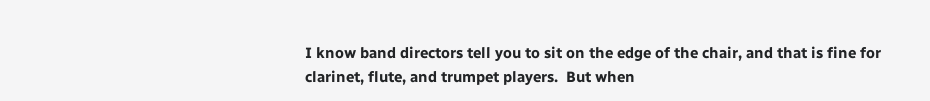I know band directors tell you to sit on the edge of the chair, and that is fine for clarinet, flute, and trumpet players.  But when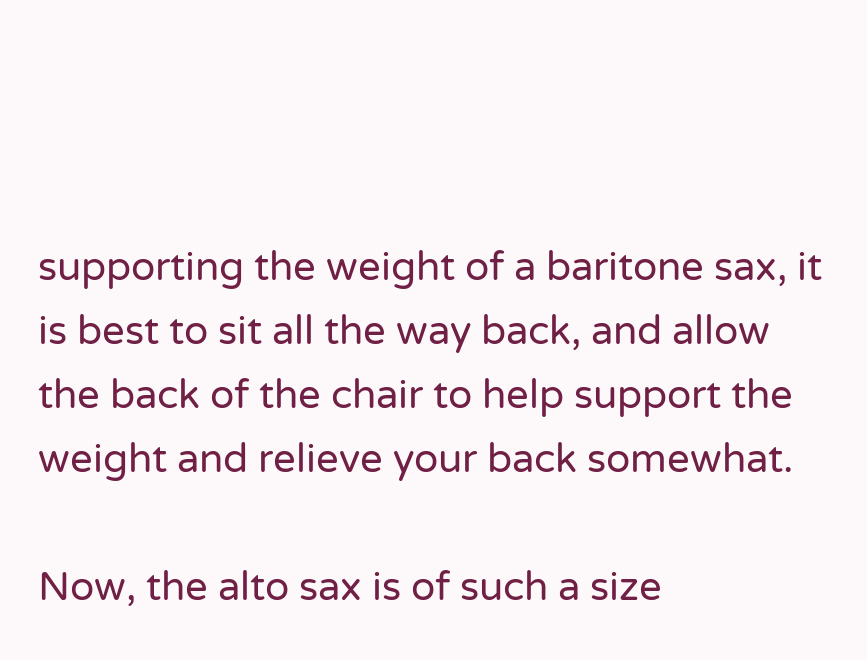supporting the weight of a baritone sax, it is best to sit all the way back, and allow the back of the chair to help support the weight and relieve your back somewhat.

Now, the alto sax is of such a size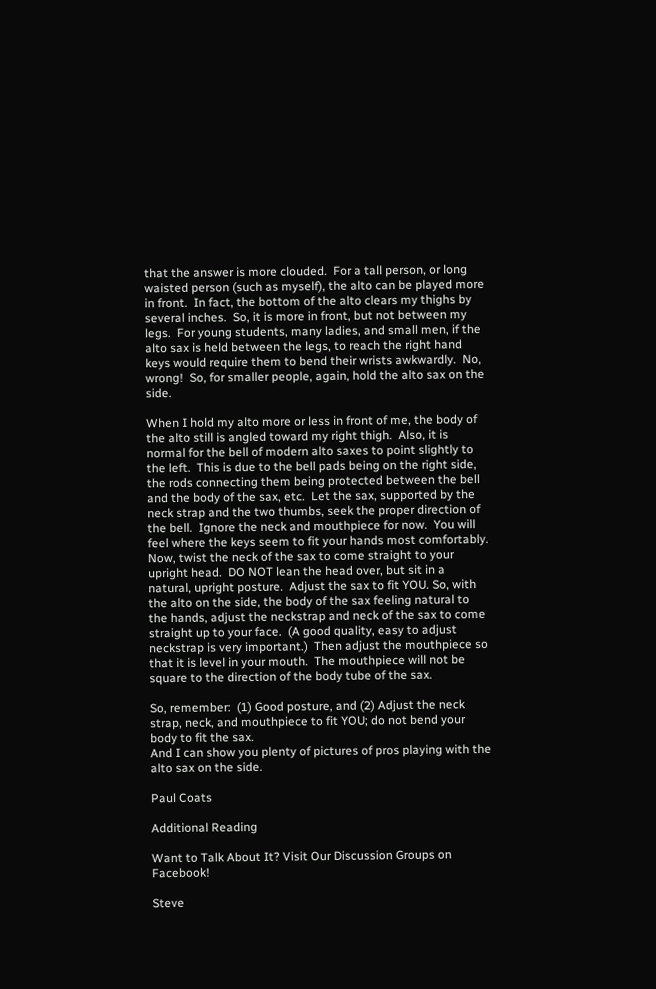that the answer is more clouded.  For a tall person, or long waisted person (such as myself), the alto can be played more in front.  In fact, the bottom of the alto clears my thighs by several inches.  So, it is more in front, but not between my legs.  For young students, many ladies, and small men, if the alto sax is held between the legs, to reach the right hand keys would require them to bend their wrists awkwardly.  No, wrong!  So, for smaller people, again, hold the alto sax on the side.

When I hold my alto more or less in front of me, the body of the alto still is angled toward my right thigh.  Also, it is normal for the bell of modern alto saxes to point slightly to the left.  This is due to the bell pads being on the right side, the rods connecting them being protected between the bell and the body of the sax, etc.  Let the sax, supported by the neck strap and the two thumbs, seek the proper direction of the bell.  Ignore the neck and mouthpiece for now.  You will feel where the keys seem to fit your hands most comfortably.  Now, twist the neck of the sax to come straight to your upright head.  DO NOT lean the head over, but sit in a natural, upright posture.  Adjust the sax to fit YOU. So, with the alto on the side, the body of the sax feeling natural to the hands, adjust the neckstrap and neck of the sax to come straight up to your face.  (A good quality, easy to adjust neckstrap is very important.)  Then adjust the mouthpiece so that it is level in your mouth.  The mouthpiece will not be square to the direction of the body tube of the sax.

So, remember:  (1) Good posture, and (2) Adjust the neck strap, neck, and mouthpiece to fit YOU; do not bend your body to fit the sax.
And I can show you plenty of pictures of pros playing with the alto sax on the side.

Paul Coats

Additional Reading

Want to Talk About It? Visit Our Discussion Groups on Facebook!

Steve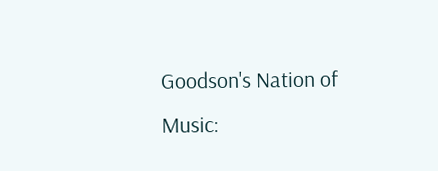Goodson's Nation of Music: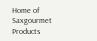Home of Saxgourmet Products